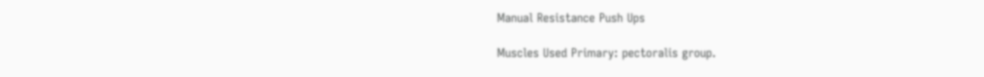Manual Resistance Push Ups

Muscles Used Primary: pectoralis group.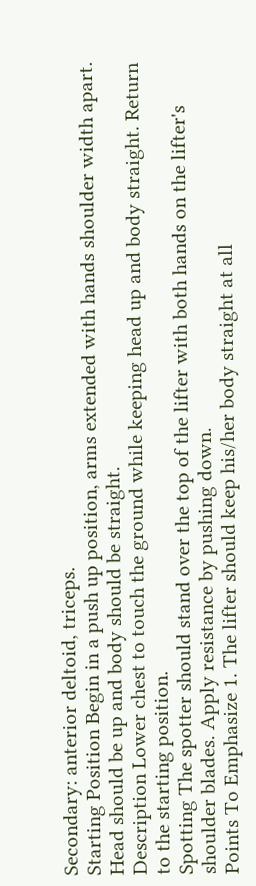Secondary: anterior deltoid, triceps.
Starting Position Begin in a push up position, arms extended with hands shoulder width apart. Head should be up and body should be straight.
Description Lower chest to touch the ground while keeping head up and body straight. Return to the starting position.
Spotting The spotter should stand over the top of the lifter with both hands on the lifter's shoulder blades. Apply resistance by pushing down.
Points To Emphasize 1. The lifter should keep his/her body straight at all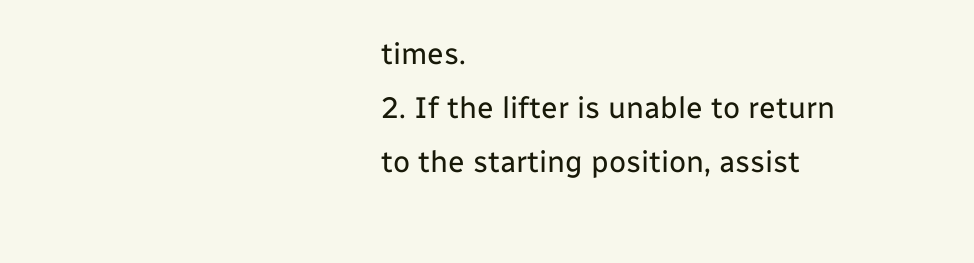times.
2. If the lifter is unable to return to the starting position, assist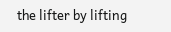the lifter by lifting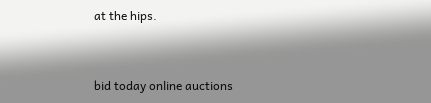at the hips.


bid today online auctions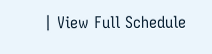| View Full Schedule